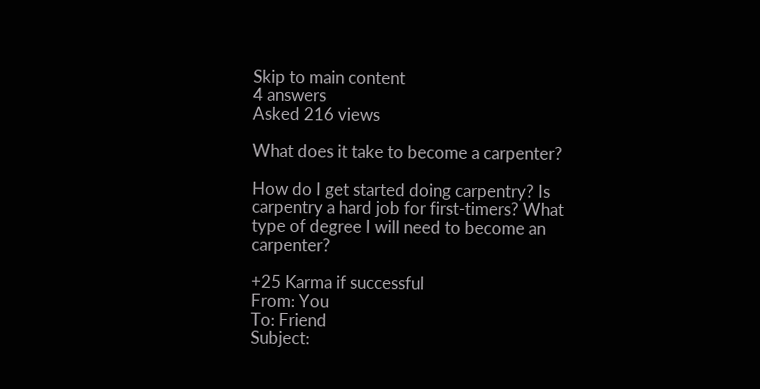Skip to main content
4 answers
Asked 216 views

What does it take to become a carpenter?

How do I get started doing carpentry? Is carpentry a hard job for first-timers? What type of degree I will need to become an carpenter?

+25 Karma if successful
From: You
To: Friend
Subject: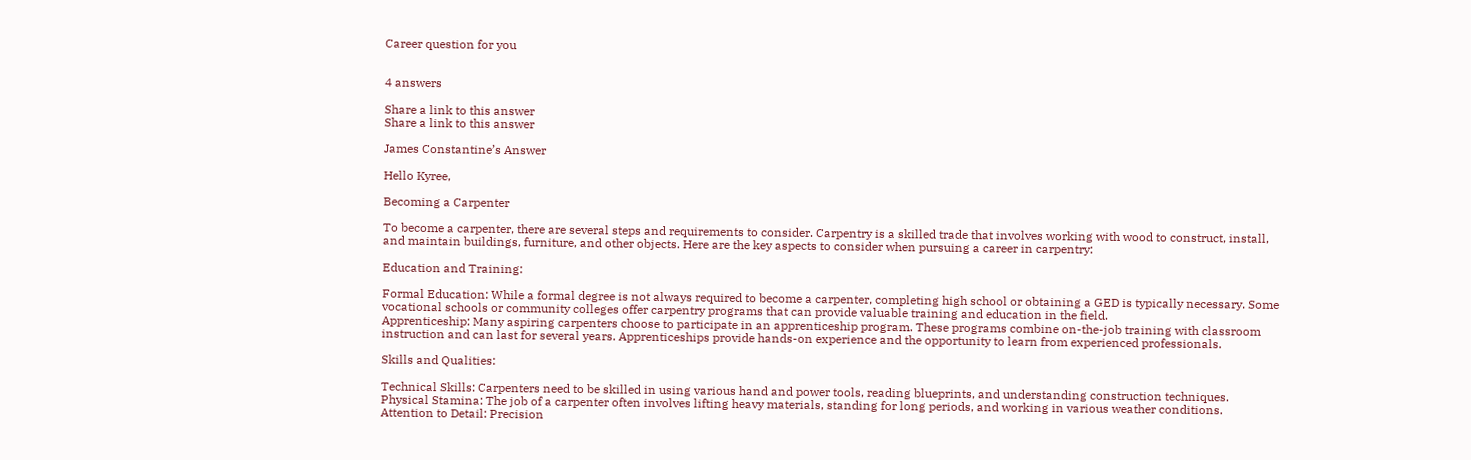Career question for you


4 answers

Share a link to this answer
Share a link to this answer

James Constantine’s Answer

Hello Kyree,

Becoming a Carpenter

To become a carpenter, there are several steps and requirements to consider. Carpentry is a skilled trade that involves working with wood to construct, install, and maintain buildings, furniture, and other objects. Here are the key aspects to consider when pursuing a career in carpentry:

Education and Training:

Formal Education: While a formal degree is not always required to become a carpenter, completing high school or obtaining a GED is typically necessary. Some vocational schools or community colleges offer carpentry programs that can provide valuable training and education in the field.
Apprenticeship: Many aspiring carpenters choose to participate in an apprenticeship program. These programs combine on-the-job training with classroom instruction and can last for several years. Apprenticeships provide hands-on experience and the opportunity to learn from experienced professionals.

Skills and Qualities:

Technical Skills: Carpenters need to be skilled in using various hand and power tools, reading blueprints, and understanding construction techniques.
Physical Stamina: The job of a carpenter often involves lifting heavy materials, standing for long periods, and working in various weather conditions.
Attention to Detail: Precision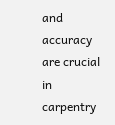and accuracy are crucial in carpentry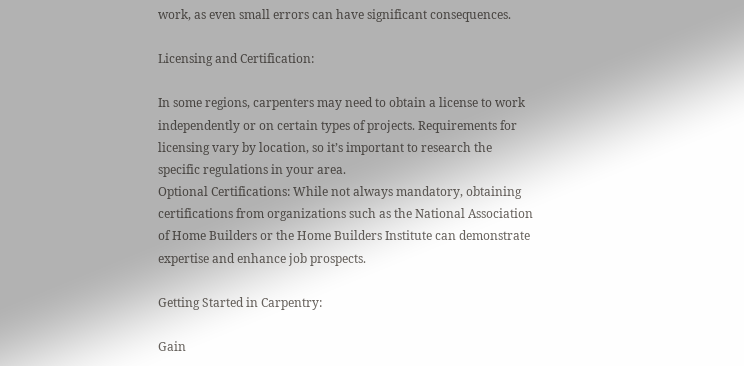work, as even small errors can have significant consequences.

Licensing and Certification:

In some regions, carpenters may need to obtain a license to work independently or on certain types of projects. Requirements for licensing vary by location, so it’s important to research the specific regulations in your area.
Optional Certifications: While not always mandatory, obtaining certifications from organizations such as the National Association of Home Builders or the Home Builders Institute can demonstrate expertise and enhance job prospects.

Getting Started in Carpentry:

Gain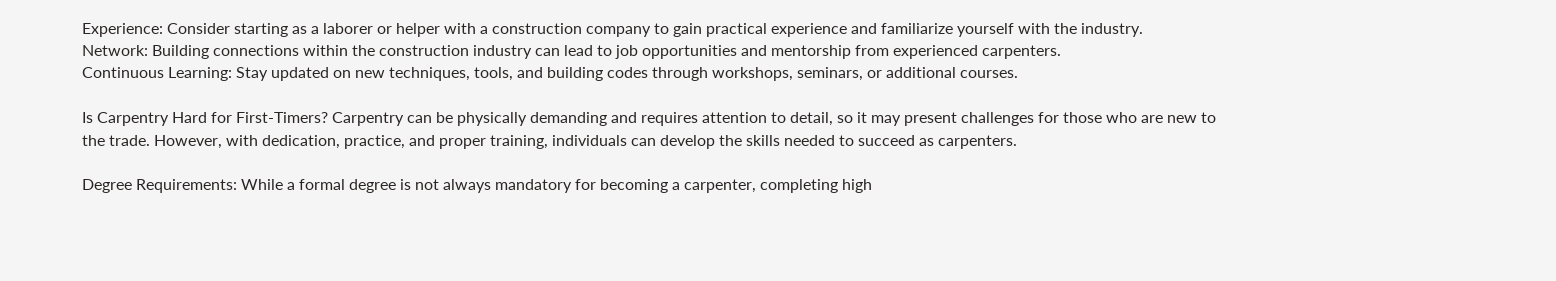Experience: Consider starting as a laborer or helper with a construction company to gain practical experience and familiarize yourself with the industry.
Network: Building connections within the construction industry can lead to job opportunities and mentorship from experienced carpenters.
Continuous Learning: Stay updated on new techniques, tools, and building codes through workshops, seminars, or additional courses.

Is Carpentry Hard for First-Timers? Carpentry can be physically demanding and requires attention to detail, so it may present challenges for those who are new to the trade. However, with dedication, practice, and proper training, individuals can develop the skills needed to succeed as carpenters.

Degree Requirements: While a formal degree is not always mandatory for becoming a carpenter, completing high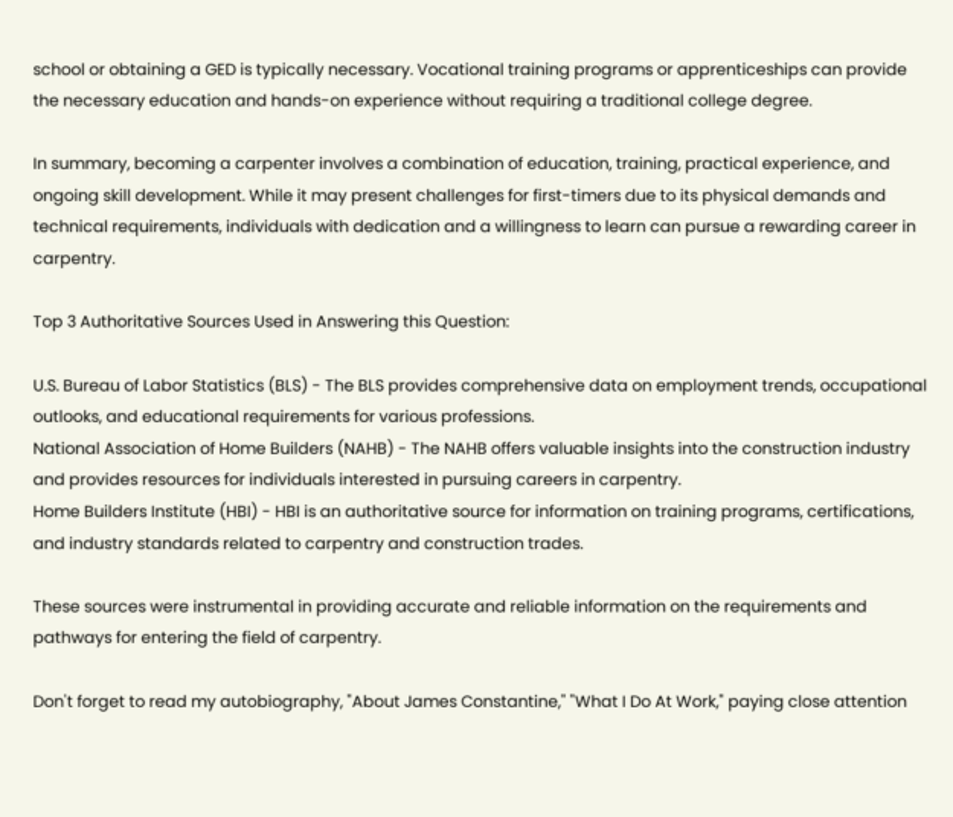school or obtaining a GED is typically necessary. Vocational training programs or apprenticeships can provide the necessary education and hands-on experience without requiring a traditional college degree.

In summary, becoming a carpenter involves a combination of education, training, practical experience, and ongoing skill development. While it may present challenges for first-timers due to its physical demands and technical requirements, individuals with dedication and a willingness to learn can pursue a rewarding career in carpentry.

Top 3 Authoritative Sources Used in Answering this Question:

U.S. Bureau of Labor Statistics (BLS) - The BLS provides comprehensive data on employment trends, occupational outlooks, and educational requirements for various professions.
National Association of Home Builders (NAHB) - The NAHB offers valuable insights into the construction industry and provides resources for individuals interested in pursuing careers in carpentry.
Home Builders Institute (HBI) - HBI is an authoritative source for information on training programs, certifications, and industry standards related to carpentry and construction trades.

These sources were instrumental in providing accurate and reliable information on the requirements and pathways for entering the field of carpentry.

Don't forget to read my autobiography, "About James Constantine," "What I Do At Work," paying close attention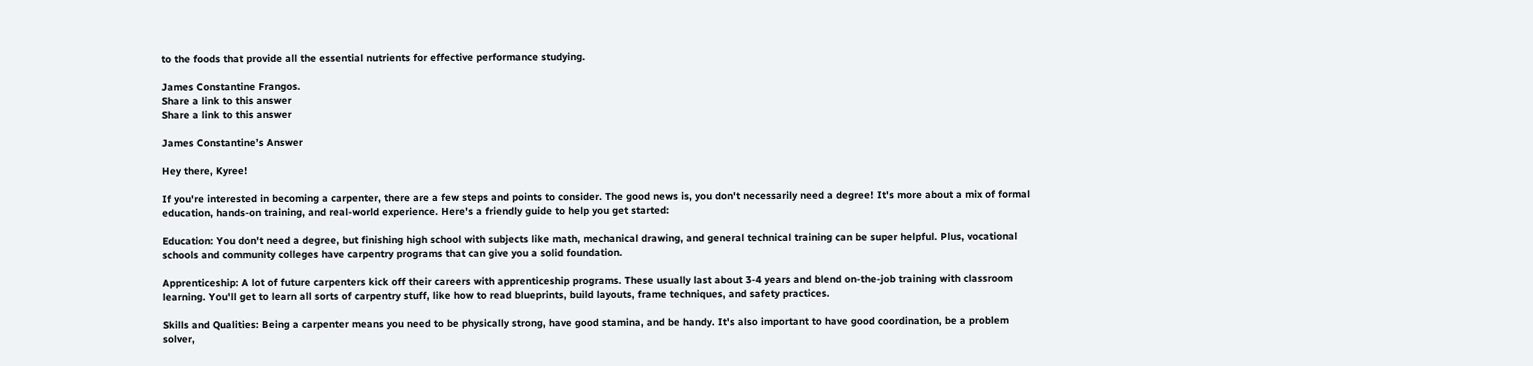to the foods that provide all the essential nutrients for effective performance studying.

James Constantine Frangos.
Share a link to this answer
Share a link to this answer

James Constantine’s Answer

Hey there, Kyree!

If you're interested in becoming a carpenter, there are a few steps and points to consider. The good news is, you don't necessarily need a degree! It's more about a mix of formal education, hands-on training, and real-world experience. Here's a friendly guide to help you get started:

Education: You don't need a degree, but finishing high school with subjects like math, mechanical drawing, and general technical training can be super helpful. Plus, vocational schools and community colleges have carpentry programs that can give you a solid foundation.

Apprenticeship: A lot of future carpenters kick off their careers with apprenticeship programs. These usually last about 3-4 years and blend on-the-job training with classroom learning. You'll get to learn all sorts of carpentry stuff, like how to read blueprints, build layouts, frame techniques, and safety practices.

Skills and Qualities: Being a carpenter means you need to be physically strong, have good stamina, and be handy. It's also important to have good coordination, be a problem solver,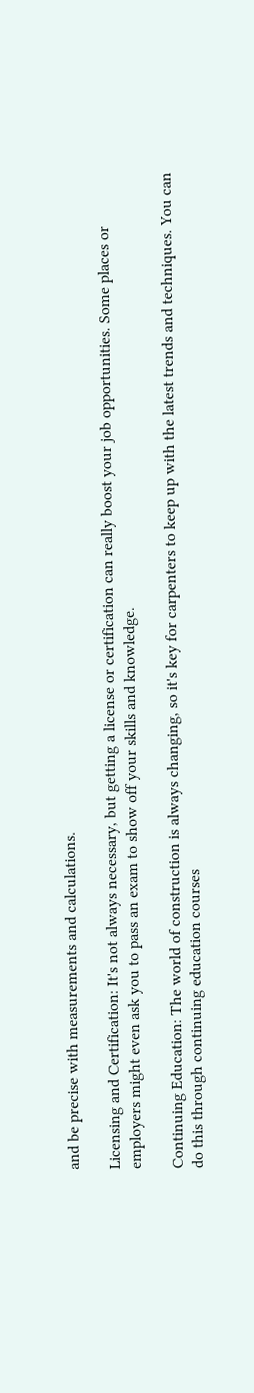and be precise with measurements and calculations.

Licensing and Certification: It's not always necessary, but getting a license or certification can really boost your job opportunities. Some places or employers might even ask you to pass an exam to show off your skills and knowledge.

Continuing Education: The world of construction is always changing, so it's key for carpenters to keep up with the latest trends and techniques. You can do this through continuing education courses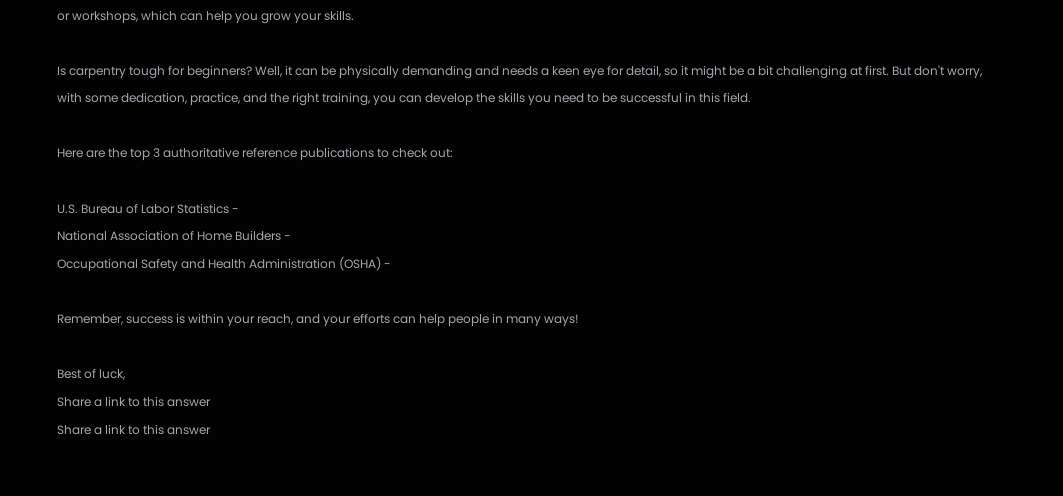or workshops, which can help you grow your skills.

Is carpentry tough for beginners? Well, it can be physically demanding and needs a keen eye for detail, so it might be a bit challenging at first. But don't worry, with some dedication, practice, and the right training, you can develop the skills you need to be successful in this field.

Here are the top 3 authoritative reference publications to check out:

U.S. Bureau of Labor Statistics -
National Association of Home Builders -
Occupational Safety and Health Administration (OSHA) -

Remember, success is within your reach, and your efforts can help people in many ways!

Best of luck,
Share a link to this answer
Share a link to this answer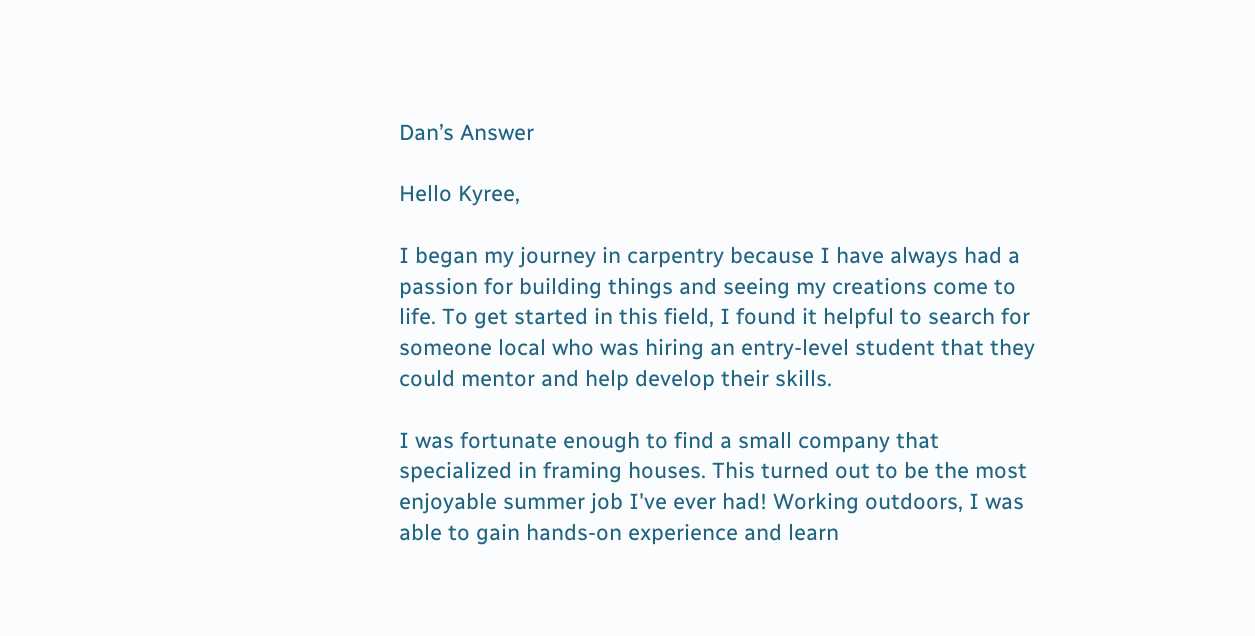Dan’s Answer

Hello Kyree,

I began my journey in carpentry because I have always had a passion for building things and seeing my creations come to life. To get started in this field, I found it helpful to search for someone local who was hiring an entry-level student that they could mentor and help develop their skills.

I was fortunate enough to find a small company that specialized in framing houses. This turned out to be the most enjoyable summer job I've ever had! Working outdoors, I was able to gain hands-on experience and learn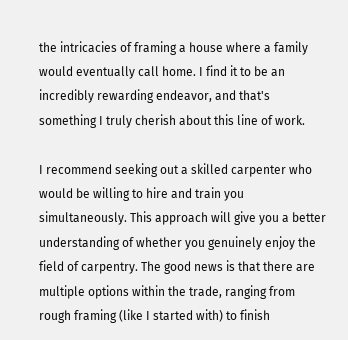the intricacies of framing a house where a family would eventually call home. I find it to be an incredibly rewarding endeavor, and that's something I truly cherish about this line of work.

I recommend seeking out a skilled carpenter who would be willing to hire and train you simultaneously. This approach will give you a better understanding of whether you genuinely enjoy the field of carpentry. The good news is that there are multiple options within the trade, ranging from rough framing (like I started with) to finish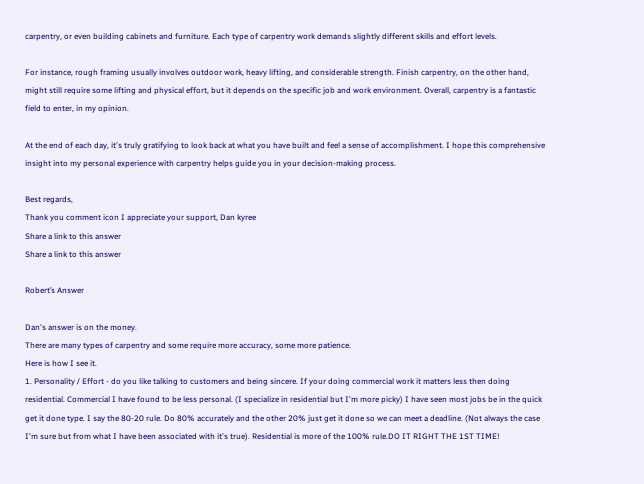carpentry, or even building cabinets and furniture. Each type of carpentry work demands slightly different skills and effort levels.

For instance, rough framing usually involves outdoor work, heavy lifting, and considerable strength. Finish carpentry, on the other hand, might still require some lifting and physical effort, but it depends on the specific job and work environment. Overall, carpentry is a fantastic field to enter, in my opinion.

At the end of each day, it's truly gratifying to look back at what you have built and feel a sense of accomplishment. I hope this comprehensive insight into my personal experience with carpentry helps guide you in your decision-making process.

Best regards,
Thank you comment icon I appreciate your support, Dan kyree
Share a link to this answer
Share a link to this answer

Robert’s Answer

Dan's answer is on the money.
There are many types of carpentry and some require more accuracy, some more patience.
Here is how I see it.
1. Personality / Effort - do you like talking to customers and being sincere. If your doing commercial work it matters less then doing residential. Commercial I have found to be less personal. (I specialize in residential but I'm more picky) I have seen most jobs be in the quick get it done type. I say the 80-20 rule. Do 80% accurately and the other 20% just get it done so we can meet a deadline. (Not always the case I'm sure but from what I have been associated with it's true). Residential is more of the 100% rule.DO IT RIGHT THE 1ST TIME!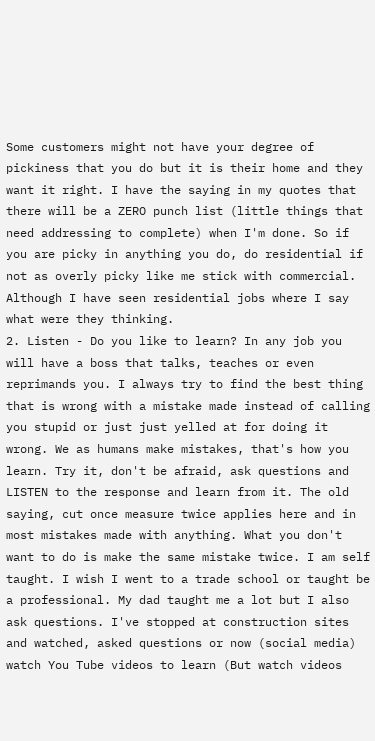Some customers might not have your degree of pickiness that you do but it is their home and they want it right. I have the saying in my quotes that there will be a ZERO punch list (little things that need addressing to complete) when I'm done. So if you are picky in anything you do, do residential if not as overly picky like me stick with commercial. Although I have seen residential jobs where I say what were they thinking.
2. Listen - Do you like to learn? In any job you will have a boss that talks, teaches or even reprimands you. I always try to find the best thing that is wrong with a mistake made instead of calling you stupid or just just yelled at for doing it wrong. We as humans make mistakes, that's how you learn. Try it, don't be afraid, ask questions and LISTEN to the response and learn from it. The old saying, cut once measure twice applies here and in most mistakes made with anything. What you don't want to do is make the same mistake twice. I am self taught. I wish I went to a trade school or taught be a professional. My dad taught me a lot but I also ask questions. I've stopped at construction sites and watched, asked questions or now (social media) watch You Tube videos to learn (But watch videos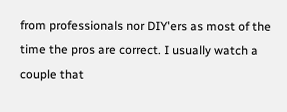from professionals nor DIY'ers as most of the time the pros are correct. I usually watch a couple that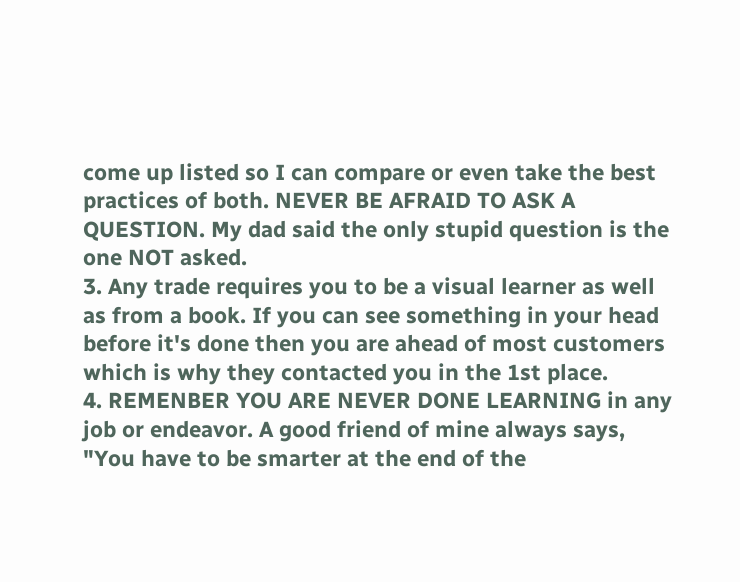come up listed so I can compare or even take the best practices of both. NEVER BE AFRAID TO ASK A QUESTION. My dad said the only stupid question is the one NOT asked.
3. Any trade requires you to be a visual learner as well as from a book. If you can see something in your head before it's done then you are ahead of most customers which is why they contacted you in the 1st place.
4. REMENBER YOU ARE NEVER DONE LEARNING in any job or endeavor. A good friend of mine always says, "You have to be smarter at the end of the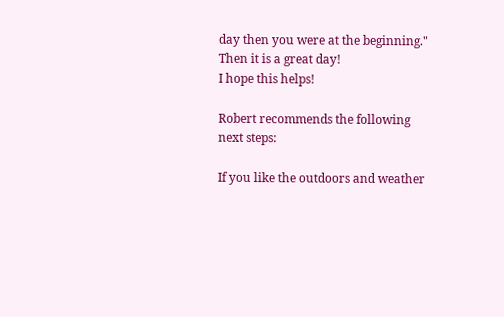day then you were at the beginning." Then it is a great day!
I hope this helps!

Robert recommends the following next steps:

If you like the outdoors and weather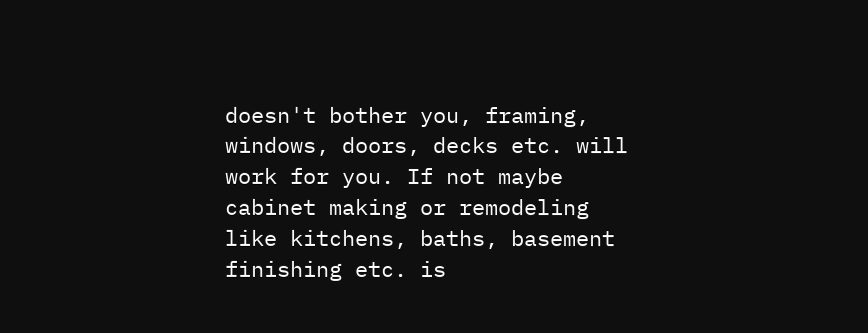doesn't bother you, framing, windows, doors, decks etc. will work for you. If not maybe cabinet making or remodeling like kitchens, baths, basement finishing etc. is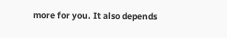more for you. It also depends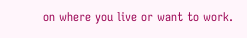on where you live or want to work.